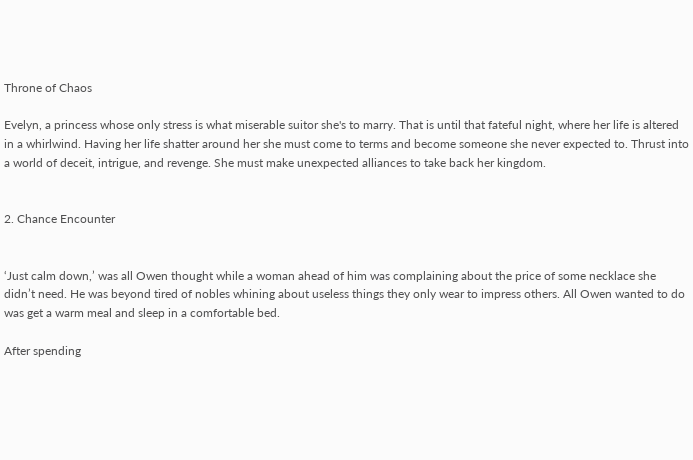Throne of Chaos

Evelyn, a princess whose only stress is what miserable suitor she's to marry. That is until that fateful night, where her life is altered in a whirlwind. Having her life shatter around her she must come to terms and become someone she never expected to. Thrust into a world of deceit, intrigue, and revenge. She must make unexpected alliances to take back her kingdom.


2. Chance Encounter


‘Just calm down,’ was all Owen thought while a woman ahead of him was complaining about the price of some necklace she didn’t need. He was beyond tired of nobles whining about useless things they only wear to impress others. All Owen wanted to do was get a warm meal and sleep in a comfortable bed.

After spending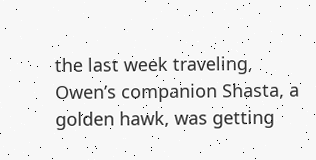the last week traveling, Owen’s companion Shasta, a golden hawk, was getting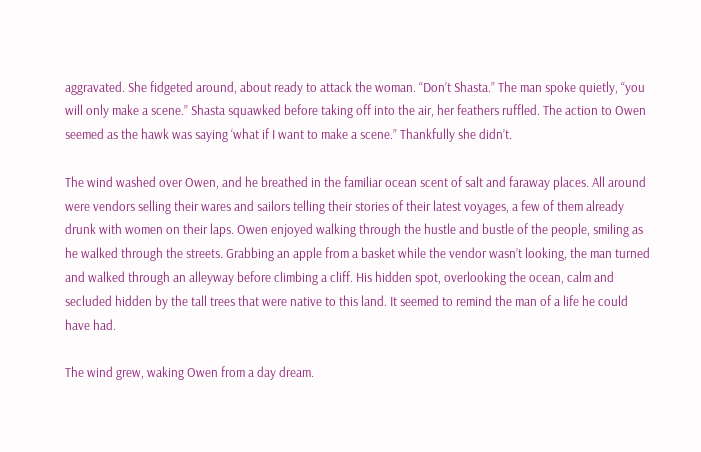aggravated. She fidgeted around, about ready to attack the woman. “Don’t Shasta.” The man spoke quietly, “you will only make a scene.” Shasta squawked before taking off into the air, her feathers ruffled. The action to Owen seemed as the hawk was saying ‘what if I want to make a scene.” Thankfully she didn’t.

The wind washed over Owen, and he breathed in the familiar ocean scent of salt and faraway places. All around were vendors selling their wares and sailors telling their stories of their latest voyages, a few of them already drunk with women on their laps. Owen enjoyed walking through the hustle and bustle of the people, smiling as he walked through the streets. Grabbing an apple from a basket while the vendor wasn’t looking, the man turned and walked through an alleyway before climbing a cliff. His hidden spot, overlooking the ocean, calm and secluded hidden by the tall trees that were native to this land. It seemed to remind the man of a life he could have had.

The wind grew, waking Owen from a day dream.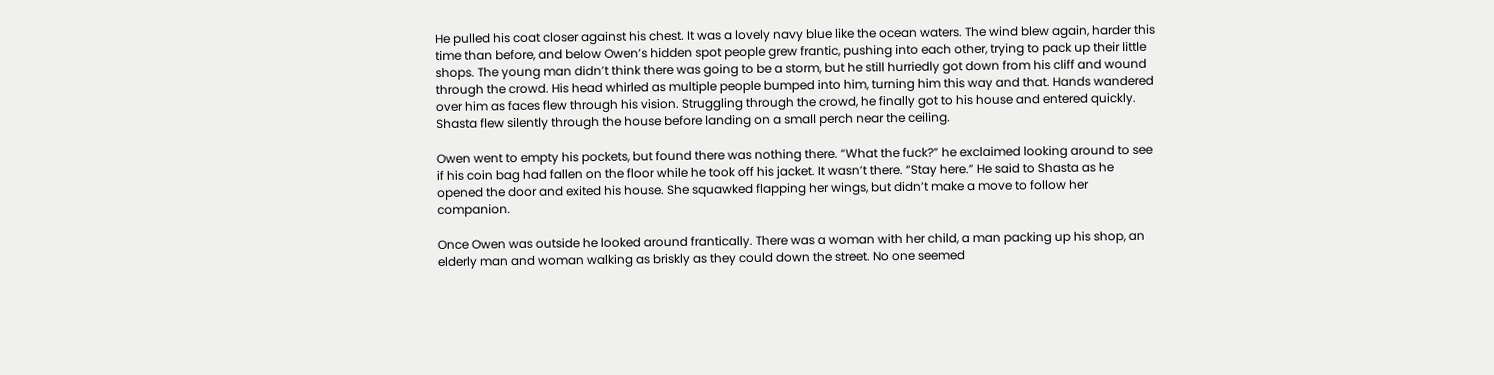He pulled his coat closer against his chest. It was a lovely navy blue like the ocean waters. The wind blew again, harder this time than before, and below Owen’s hidden spot people grew frantic, pushing into each other, trying to pack up their little shops. The young man didn’t think there was going to be a storm, but he still hurriedly got down from his cliff and wound through the crowd. His head whirled as multiple people bumped into him, turning him this way and that. Hands wandered over him as faces flew through his vision. Struggling through the crowd, he finally got to his house and entered quickly. Shasta flew silently through the house before landing on a small perch near the ceiling.

Owen went to empty his pockets, but found there was nothing there. “What the fuck?” he exclaimed looking around to see if his coin bag had fallen on the floor while he took off his jacket. It wasn’t there. “Stay here.” He said to Shasta as he opened the door and exited his house. She squawked flapping her wings, but didn’t make a move to follow her companion.

Once Owen was outside he looked around frantically. There was a woman with her child, a man packing up his shop, an elderly man and woman walking as briskly as they could down the street. No one seemed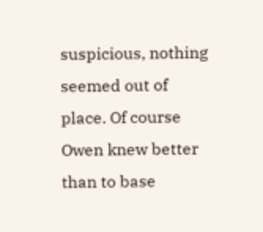suspicious, nothing seemed out of place. Of course Owen knew better than to base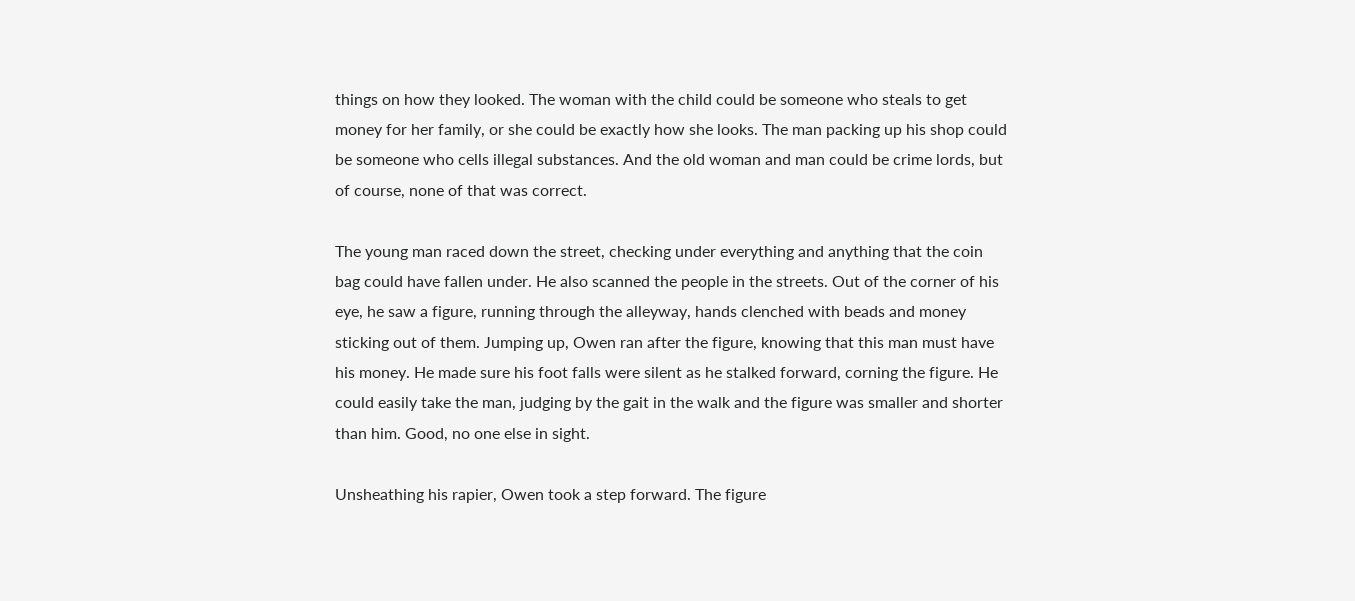things on how they looked. The woman with the child could be someone who steals to get money for her family, or she could be exactly how she looks. The man packing up his shop could be someone who cells illegal substances. And the old woman and man could be crime lords, but of course, none of that was correct.

The young man raced down the street, checking under everything and anything that the coin bag could have fallen under. He also scanned the people in the streets. Out of the corner of his eye, he saw a figure, running through the alleyway, hands clenched with beads and money sticking out of them. Jumping up, Owen ran after the figure, knowing that this man must have his money. He made sure his foot falls were silent as he stalked forward, corning the figure. He could easily take the man, judging by the gait in the walk and the figure was smaller and shorter than him. Good, no one else in sight.

Unsheathing his rapier, Owen took a step forward. The figure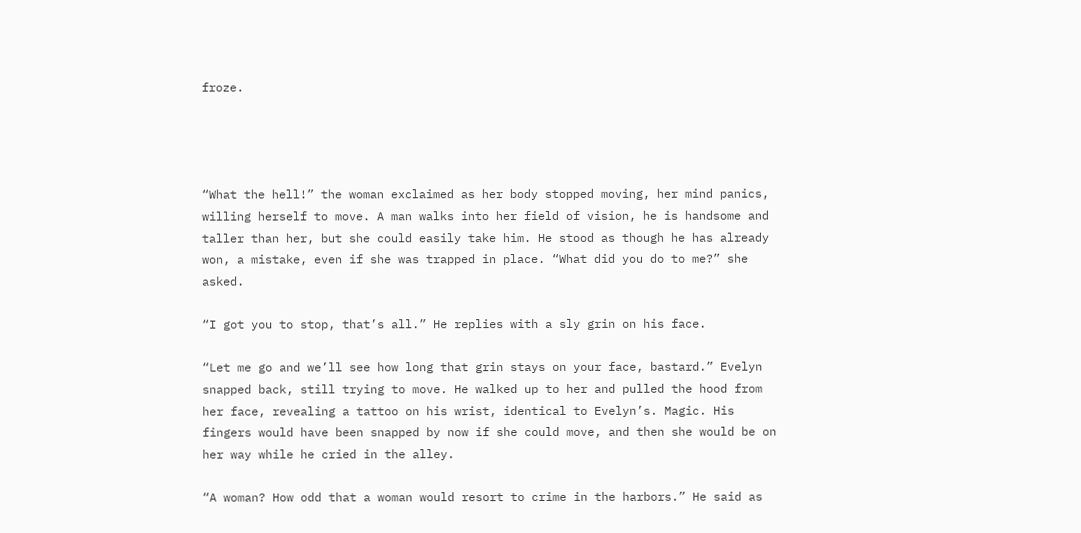froze.




“What the hell!” the woman exclaimed as her body stopped moving, her mind panics, willing herself to move. A man walks into her field of vision, he is handsome and taller than her, but she could easily take him. He stood as though he has already won, a mistake, even if she was trapped in place. “What did you do to me?” she asked.

“I got you to stop, that’s all.” He replies with a sly grin on his face.

“Let me go and we’ll see how long that grin stays on your face, bastard.” Evelyn snapped back, still trying to move. He walked up to her and pulled the hood from her face, revealing a tattoo on his wrist, identical to Evelyn’s. Magic. His fingers would have been snapped by now if she could move, and then she would be on her way while he cried in the alley.

“A woman? How odd that a woman would resort to crime in the harbors.” He said as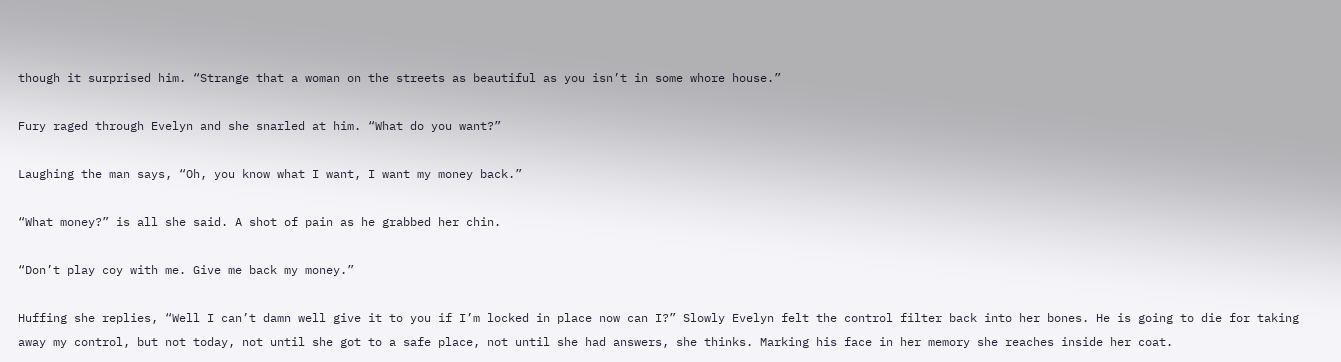though it surprised him. “Strange that a woman on the streets as beautiful as you isn’t in some whore house.”

Fury raged through Evelyn and she snarled at him. “What do you want?”

Laughing the man says, “Oh, you know what I want, I want my money back.”

“What money?” is all she said. A shot of pain as he grabbed her chin.

“Don’t play coy with me. Give me back my money.”

Huffing she replies, “Well I can’t damn well give it to you if I’m locked in place now can I?” Slowly Evelyn felt the control filter back into her bones. He is going to die for taking away my control, but not today, not until she got to a safe place, not until she had answers, she thinks. Marking his face in her memory she reaches inside her coat.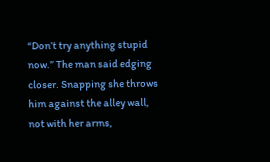“Don’t try anything stupid now.” The man said edging closer. Snapping she throws him against the alley wall, not with her arms,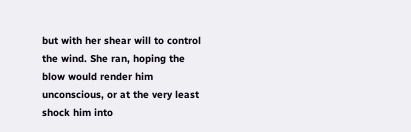but with her shear will to control the wind. She ran, hoping the blow would render him unconscious, or at the very least shock him into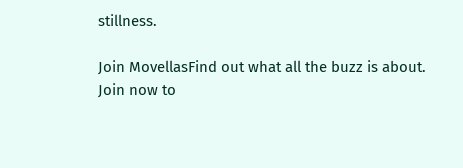stillness.

Join MovellasFind out what all the buzz is about. Join now to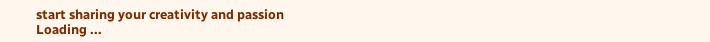start sharing your creativity and passion
Loading ...